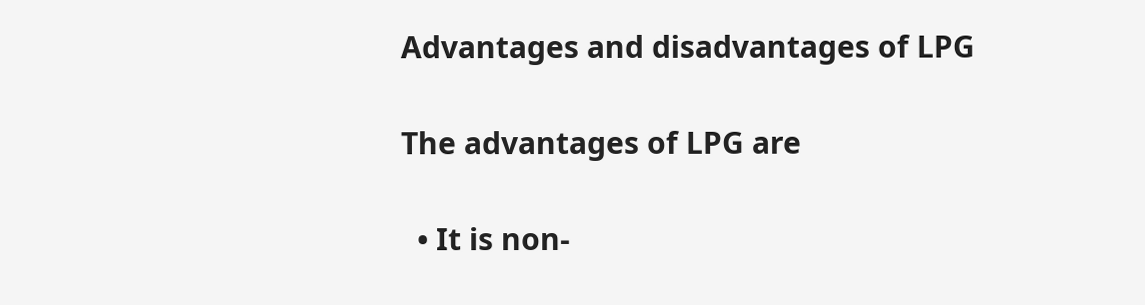Advantages and disadvantages of LPG

The advantages of LPG are

  • It is non-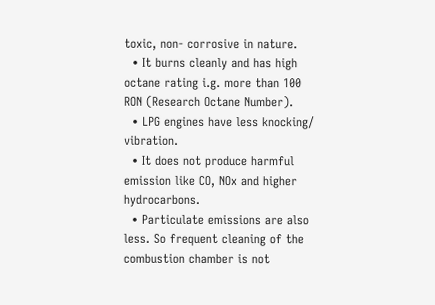toxic, non- corrosive in nature.
  • It burns cleanly and has high octane rating i.g. more than 100 RON (Research Octane Number).
  • LPG engines have less knocking/ vibration.
  • It does not produce harmful emission like CO, NOx and higher hydrocarbons.
  • Particulate emissions are also less. So frequent cleaning of the combustion chamber is not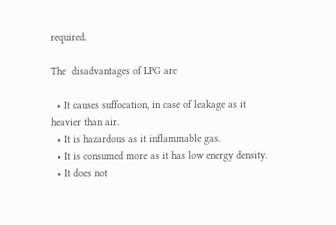required.

The  disadvantages of LPG are

  • It causes suffocation, in case of leakage as it heavier than air.
  • It is hazardous as it inflammable gas.
  • It is consumed more as it has low energy density.
  • It does not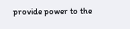provide power to the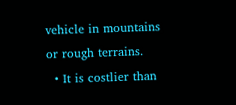vehicle in mountains or rough terrains.
  • It is costlier than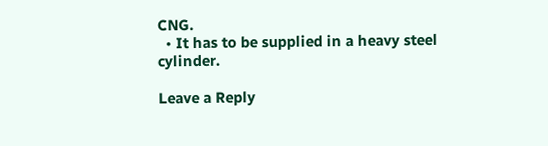CNG.
  • It has to be supplied in a heavy steel cylinder.

Leave a Reply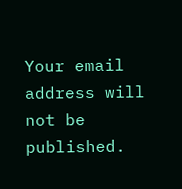Your email address will not be published.